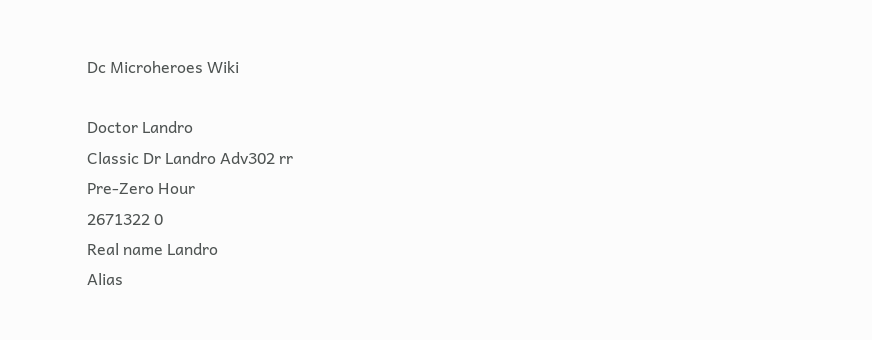Dc Microheroes Wiki

Doctor Landro
Classic Dr Landro Adv302 rr
Pre-Zero Hour
2671322 0
Real name Landro
Alias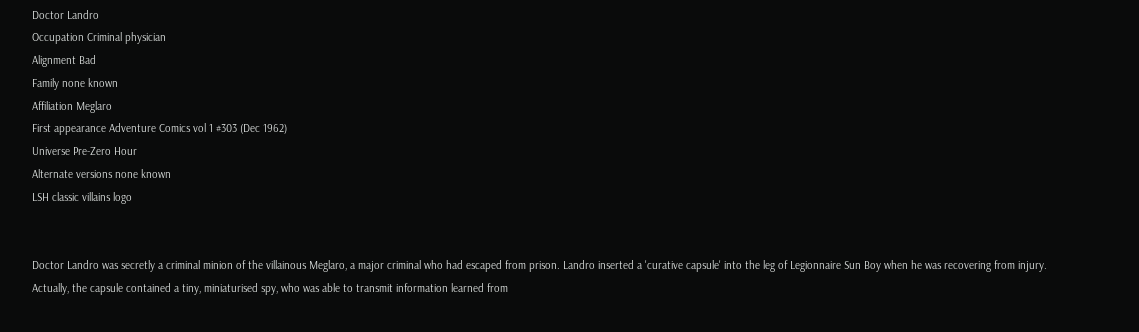Doctor Landro
Occupation Criminal physician
Alignment Bad
Family none known
Affiliation Meglaro
First appearance Adventure Comics vol 1 #303 (Dec 1962)
Universe Pre-Zero Hour
Alternate versions none known
LSH classic villains logo


Doctor Landro was secretly a criminal minion of the villainous Meglaro, a major criminal who had escaped from prison. Landro inserted a 'curative capsule' into the leg of Legionnaire Sun Boy when he was recovering from injury. Actually, the capsule contained a tiny, miniaturised spy, who was able to transmit information learned from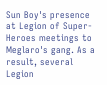Sun Boy's presence at Legion of Super-Heroes meetings to Meglaro's gang. As a result, several Legion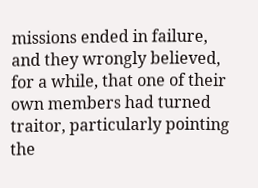missions ended in failure, and they wrongly believed, for a while, that one of their own members had turned traitor, particularly pointing the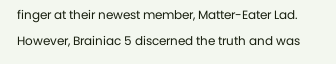finger at their newest member, Matter-Eater Lad. However, Brainiac 5 discerned the truth and was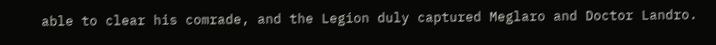able to clear his comrade, and the Legion duly captured Meglaro and Doctor Landro.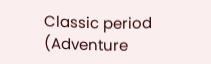Classic period (Adventure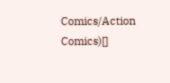Comics/Action Comics)[]